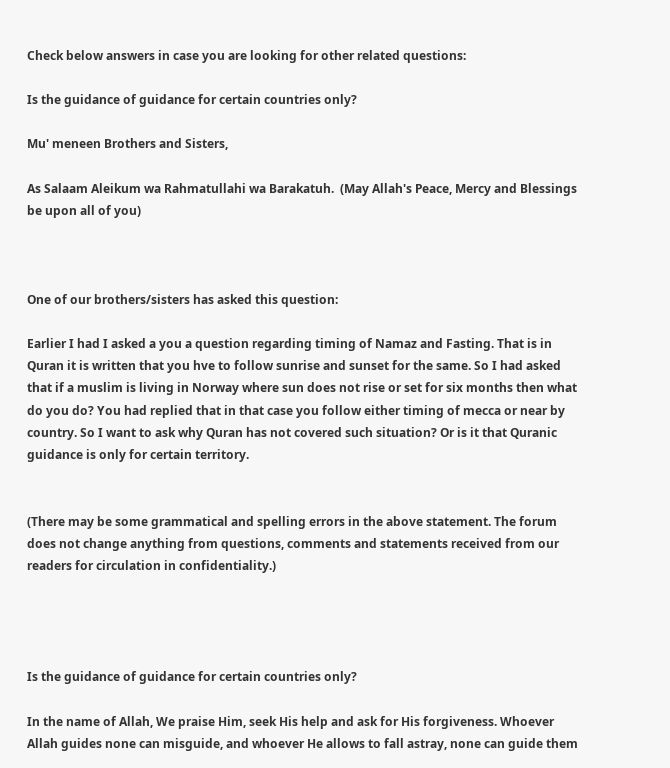Check below answers in case you are looking for other related questions:

Is the guidance of guidance for certain countries only?

Mu' meneen Brothers and Sisters,

As Salaam Aleikum wa Rahmatullahi wa Barakatuh.  (May Allah's Peace, Mercy and Blessings be upon all of you)



One of our brothers/sisters has asked this question:

Earlier I had I asked a you a question regarding timing of Namaz and Fasting. That is in Quran it is written that you hve to follow sunrise and sunset for the same. So I had asked that if a muslim is living in Norway where sun does not rise or set for six months then what do you do? You had replied that in that case you follow either timing of mecca or near by country. So I want to ask why Quran has not covered such situation? Or is it that Quranic guidance is only for certain territory.


(There may be some grammatical and spelling errors in the above statement. The forum does not change anything from questions, comments and statements received from our readers for circulation in confidentiality.)




Is the guidance of guidance for certain countries only?

In the name of Allah, We praise Him, seek His help and ask for His forgiveness. Whoever Allah guides none can misguide, and whoever He allows to fall astray, none can guide them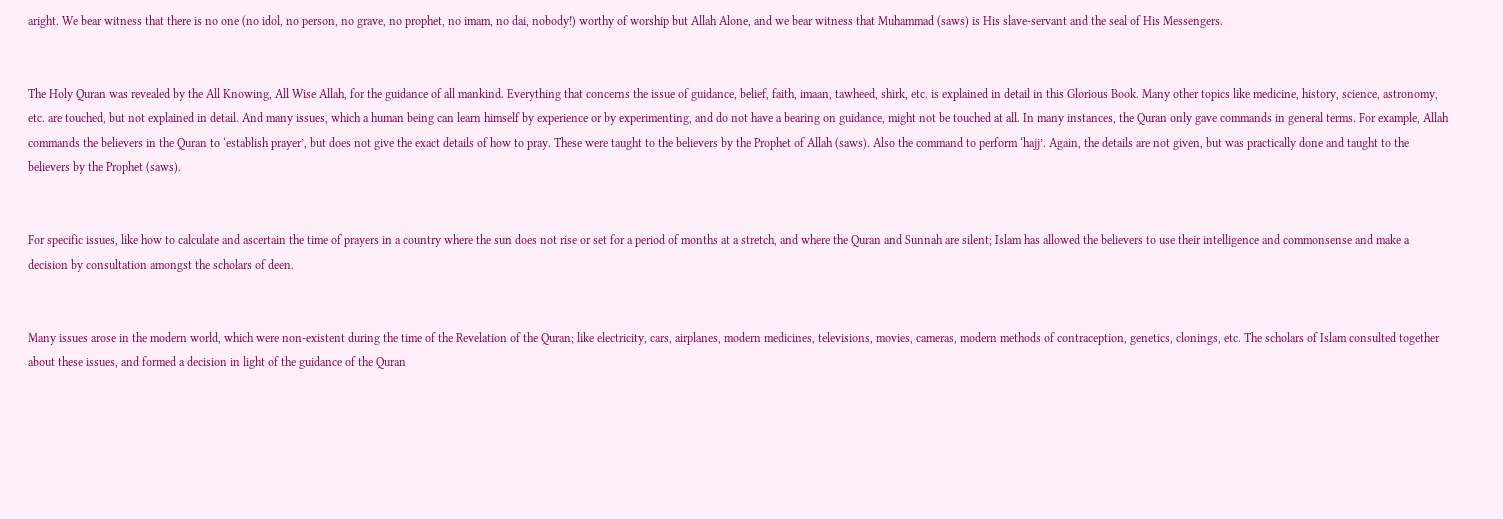aright. We bear witness that there is no one (no idol, no person, no grave, no prophet, no imam, no dai, nobody!) worthy of worship but Allah Alone, and we bear witness that Muhammad (saws) is His slave-servant and the seal of His Messengers.


The Holy Quran was revealed by the All Knowing, All Wise Allah, for the guidance of all mankind. Everything that concerns the issue of guidance, belief, faith, imaan, tawheed, shirk, etc. is explained in detail in this Glorious Book. Many other topics like medicine, history, science, astronomy, etc. are touched, but not explained in detail. And many issues, which a human being can learn himself by experience or by experimenting, and do not have a bearing on guidance, might not be touched at all. In many instances, the Quran only gave commands in general terms. For example, Allah commands the believers in the Quran to ‘establish prayer’, but does not give the exact details of how to pray. These were taught to the believers by the Prophet of Allah (saws). Also the command to perform ‘hajj’. Again, the details are not given, but was practically done and taught to the believers by the Prophet (saws).


For specific issues, like how to calculate and ascertain the time of prayers in a country where the sun does not rise or set for a period of months at a stretch, and where the Quran and Sunnah are silent; Islam has allowed the believers to use their intelligence and commonsense and make a decision by consultation amongst the scholars of deen.


Many issues arose in the modern world, which were non-existent during the time of the Revelation of the Quran; like electricity, cars, airplanes, modern medicines, televisions, movies, cameras, modern methods of contraception, genetics, clonings, etc. The scholars of Islam consulted together about these issues, and formed a decision in light of the guidance of the Quran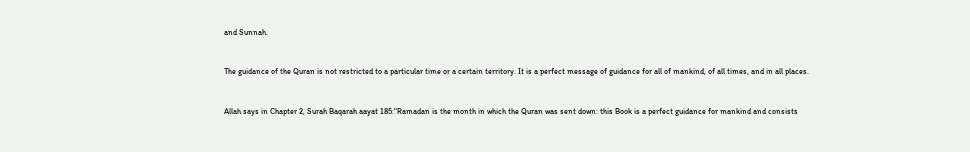and Sunnah.


The guidance of the Quran is not restricted to a particular time or a certain territory. It is a perfect message of guidance for all of mankind, of all times, and in all places.


Allah says in Chapter 2, Surah Baqarah aayat 185:"Ramadan is the month in which the Quran was sent down: this Book is a perfect guidance for mankind and consists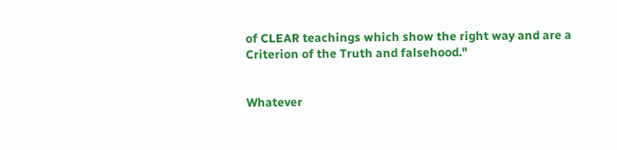of CLEAR teachings which show the right way and are a Criterion of the Truth and falsehood."


Whatever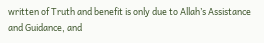written of Truth and benefit is only due to Allah’s Assistance and Guidance, and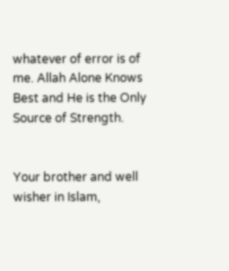whatever of error is of me. Allah Alone Knows Best and He is the Only Source of Strength.


Your brother and well wisher in Islam,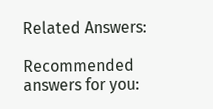Related Answers:

Recommended answers for you: